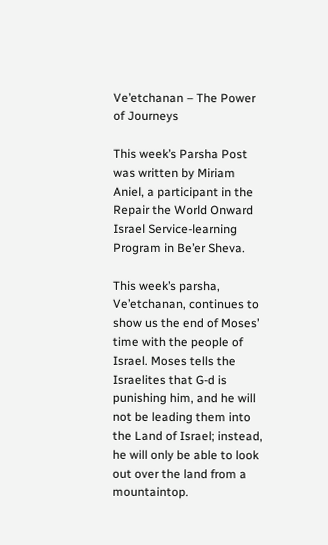Ve’etchanan – The Power of Journeys

This week’s Parsha Post was written by Miriam Aniel, a participant in the Repair the World Onward Israel Service-learning Program in Be’er Sheva.

This week’s parsha, Ve’etchanan, continues to show us the end of Moses’ time with the people of Israel. Moses tells the Israelites that G-d is punishing him, and he will not be leading them into the Land of Israel; instead, he will only be able to look out over the land from a mountaintop.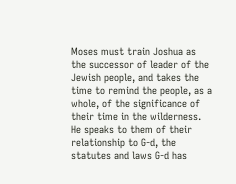Moses must train Joshua as the successor of leader of the Jewish people, and takes the time to remind the people, as a whole, of the significance of their time in the wilderness. He speaks to them of their relationship to G-d, the statutes and laws G-d has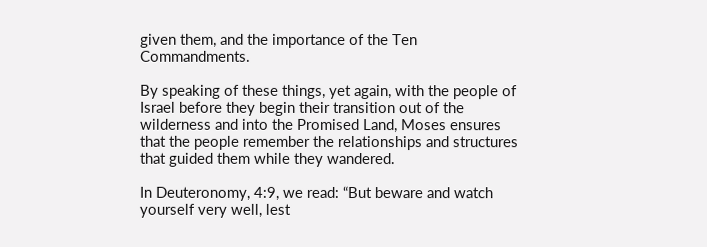given them, and the importance of the Ten Commandments.

By speaking of these things, yet again, with the people of Israel before they begin their transition out of the wilderness and into the Promised Land, Moses ensures that the people remember the relationships and structures that guided them while they wandered.

In Deuteronomy, 4:9, we read: “But beware and watch yourself very well, lest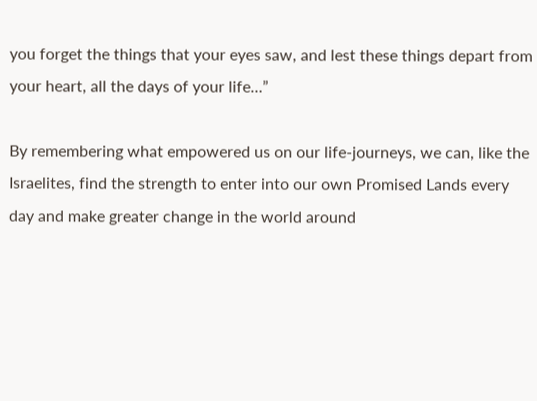you forget the things that your eyes saw, and lest these things depart from your heart, all the days of your life…”

By remembering what empowered us on our life-journeys, we can, like the Israelites, find the strength to enter into our own Promised Lands every day and make greater change in the world around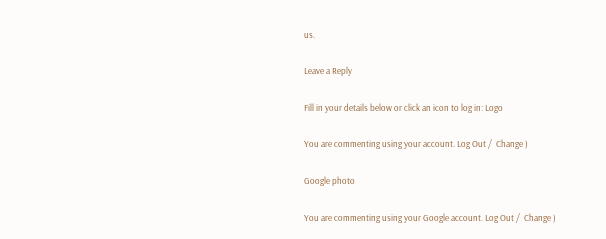us.

Leave a Reply

Fill in your details below or click an icon to log in: Logo

You are commenting using your account. Log Out /  Change )

Google photo

You are commenting using your Google account. Log Out /  Change )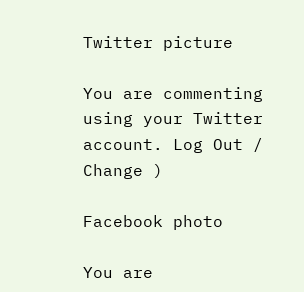Twitter picture

You are commenting using your Twitter account. Log Out /  Change )

Facebook photo

You are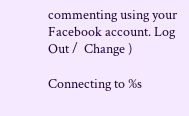commenting using your Facebook account. Log Out /  Change )

Connecting to %s